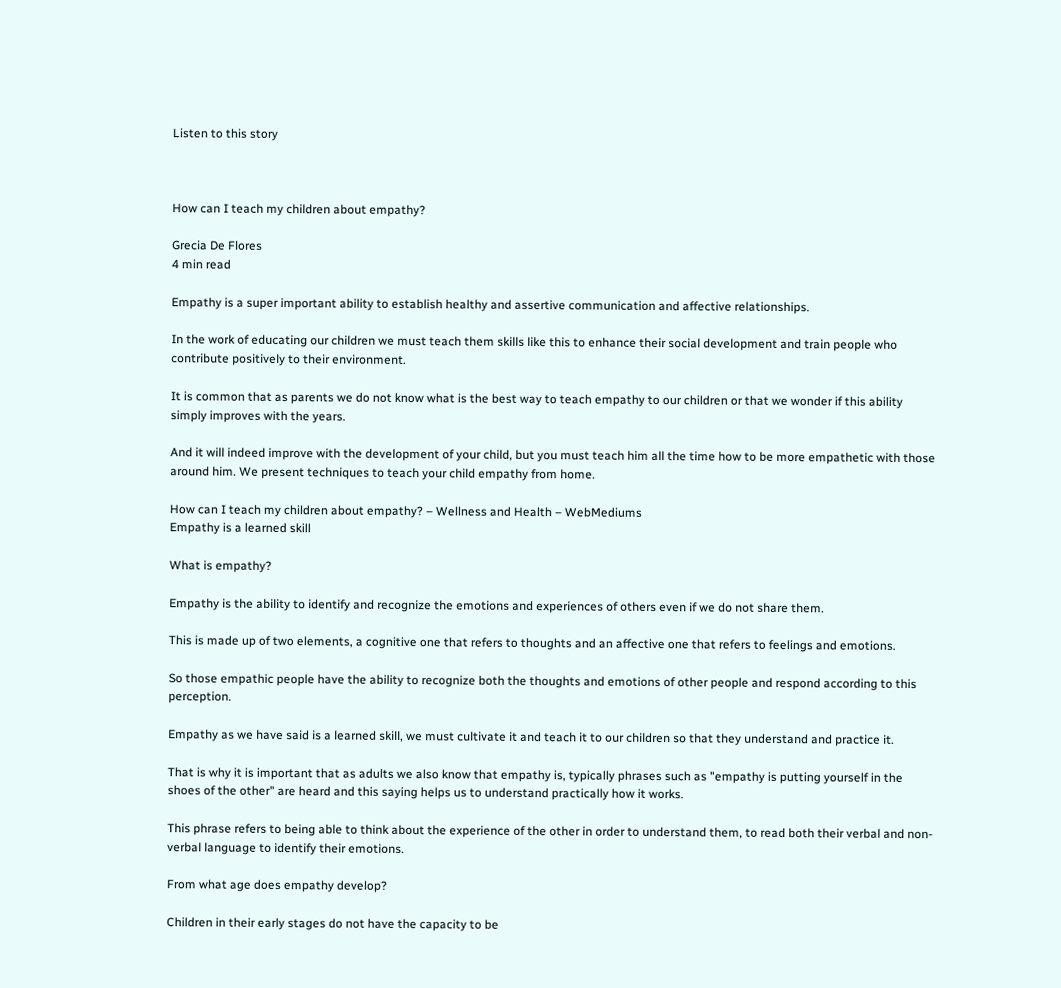Listen to this story



How can I teach my children about empathy?

Grecia De Flores
4 min read

Empathy is a super important ability to establish healthy and assertive communication and affective relationships.

In the work of educating our children we must teach them skills like this to enhance their social development and train people who contribute positively to their environment.

It is common that as parents we do not know what is the best way to teach empathy to our children or that we wonder if this ability simply improves with the years.

And it will indeed improve with the development of your child, but you must teach him all the time how to be more empathetic with those around him. We present techniques to teach your child empathy from home.

How can I teach my children about empathy? – Wellness and Health – WebMediums
Empathy is a learned skill

What is empathy?

Empathy is the ability to identify and recognize the emotions and experiences of others even if we do not share them.

This is made up of two elements, a cognitive one that refers to thoughts and an affective one that refers to feelings and emotions.

So those empathic people have the ability to recognize both the thoughts and emotions of other people and respond according to this perception.

Empathy as we have said is a learned skill, we must cultivate it and teach it to our children so that they understand and practice it.

That is why it is important that as adults we also know that empathy is, typically phrases such as "empathy is putting yourself in the shoes of the other" are heard and this saying helps us to understand practically how it works.

This phrase refers to being able to think about the experience of the other in order to understand them, to read both their verbal and non-verbal language to identify their emotions.

From what age does empathy develop?

Children in their early stages do not have the capacity to be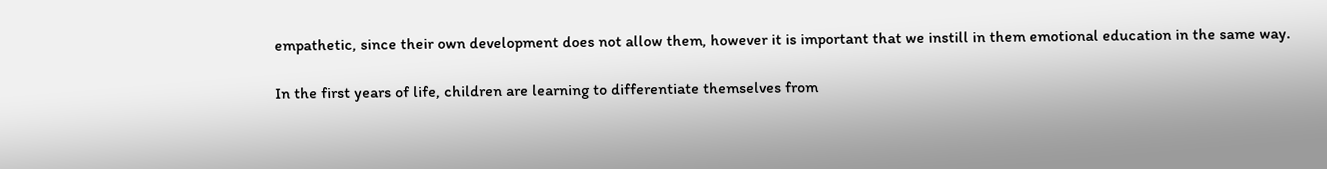empathetic, since their own development does not allow them, however it is important that we instill in them emotional education in the same way.

In the first years of life, children are learning to differentiate themselves from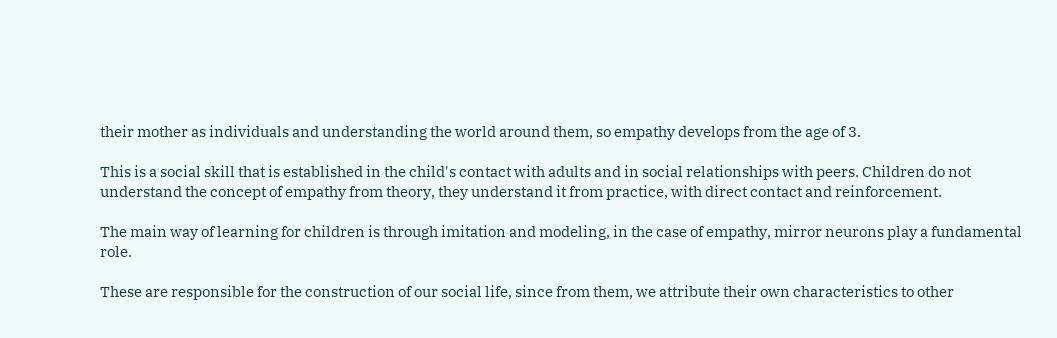their mother as individuals and understanding the world around them, so empathy develops from the age of 3.

This is a social skill that is established in the child's contact with adults and in social relationships with peers. Children do not understand the concept of empathy from theory, they understand it from practice, with direct contact and reinforcement.

The main way of learning for children is through imitation and modeling, in the case of empathy, mirror neurons play a fundamental role.

These are responsible for the construction of our social life, since from them, we attribute their own characteristics to other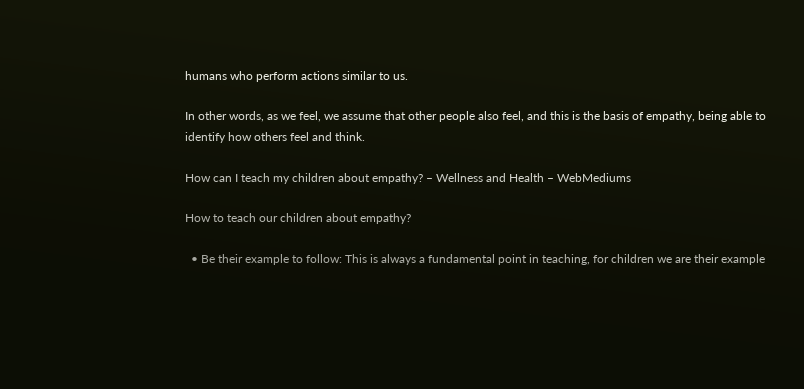humans who perform actions similar to us.

In other words, as we feel, we assume that other people also feel, and this is the basis of empathy, being able to identify how others feel and think.

How can I teach my children about empathy? – Wellness and Health – WebMediums

How to teach our children about empathy?

  • Be their example to follow: This is always a fundamental point in teaching, for children we are their example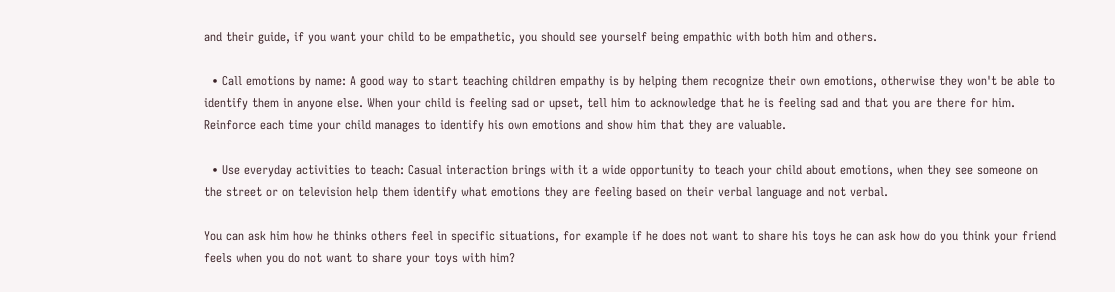and their guide, if you want your child to be empathetic, you should see yourself being empathic with both him and others.

  • Call emotions by name: A good way to start teaching children empathy is by helping them recognize their own emotions, otherwise they won't be able to identify them in anyone else. When your child is feeling sad or upset, tell him to acknowledge that he is feeling sad and that you are there for him. Reinforce each time your child manages to identify his own emotions and show him that they are valuable.

  • Use everyday activities to teach: Casual interaction brings with it a wide opportunity to teach your child about emotions, when they see someone on the street or on television help them identify what emotions they are feeling based on their verbal language and not verbal.

You can ask him how he thinks others feel in specific situations, for example if he does not want to share his toys he can ask how do you think your friend feels when you do not want to share your toys with him?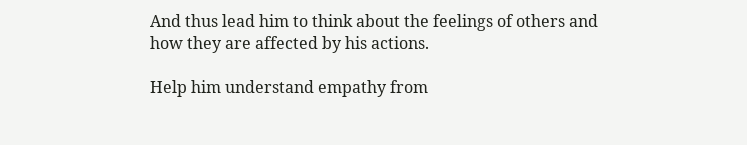And thus lead him to think about the feelings of others and how they are affected by his actions.

Help him understand empathy from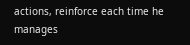actions, reinforce each time he manages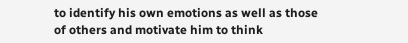to identify his own emotions as well as those of others and motivate him to think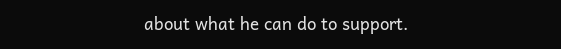about what he can do to support.